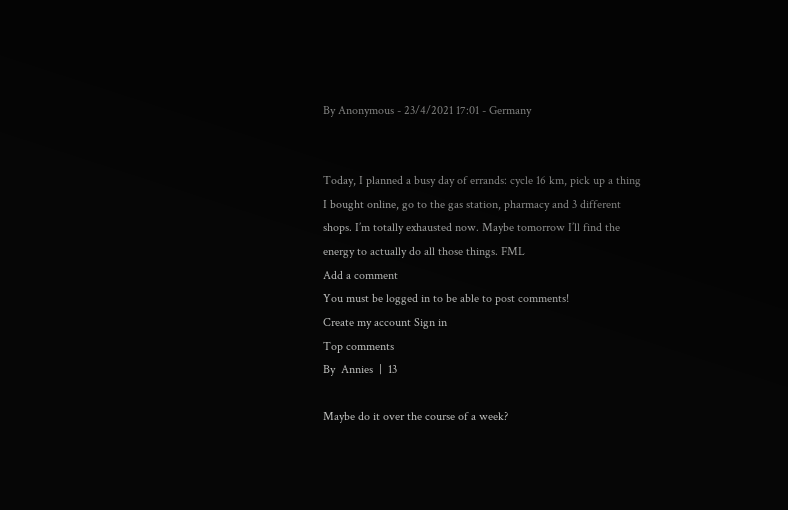By Anonymous - 23/4/2021 17:01 - Germany


Today, I planned a busy day of errands: cycle 16 km, pick up a thing I bought online, go to the gas station, pharmacy and 3 different shops. I’m totally exhausted now. Maybe tomorrow I’ll find the energy to actually do all those things. FML
Add a comment
You must be logged in to be able to post comments!
Create my account Sign in
Top comments
By  Annies  |  13

Maybe do it over the course of a week?